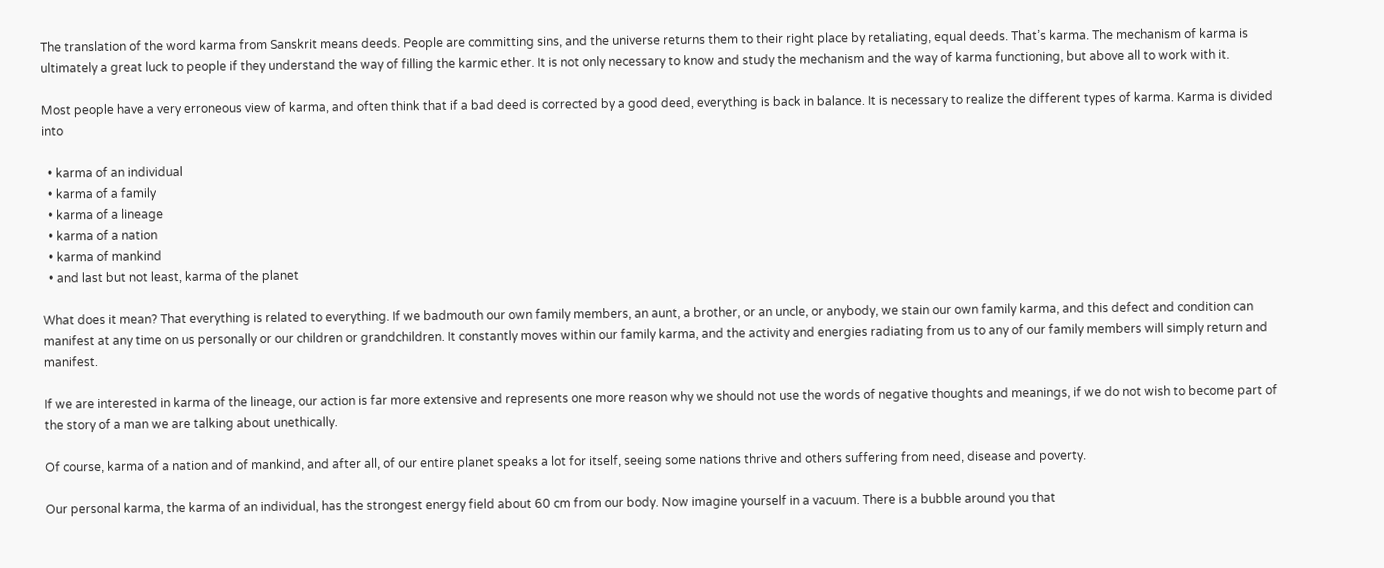The translation of the word karma from Sanskrit means deeds. People are committing sins, and the universe returns them to their right place by retaliating, equal deeds. That’s karma. The mechanism of karma is ultimately a great luck to people if they understand the way of filling the karmic ether. It is not only necessary to know and study the mechanism and the way of karma functioning, but above all to work with it.

Most people have a very erroneous view of karma, and often think that if a bad deed is corrected by a good deed, everything is back in balance. It is necessary to realize the different types of karma. Karma is divided into

  • karma of an individual
  • karma of a family
  • karma of a lineage
  • karma of a nation
  • karma of mankind
  • and last but not least, karma of the planet

What does it mean? That everything is related to everything. If we badmouth our own family members, an aunt, a brother, or an uncle, or anybody, we stain our own family karma, and this defect and condition can manifest at any time on us personally or our children or grandchildren. It constantly moves within our family karma, and the activity and energies radiating from us to any of our family members will simply return and manifest.

If we are interested in karma of the lineage, our action is far more extensive and represents one more reason why we should not use the words of negative thoughts and meanings, if we do not wish to become part of the story of a man we are talking about unethically.

Of course, karma of a nation and of mankind, and after all, of our entire planet speaks a lot for itself, seeing some nations thrive and others suffering from need, disease and poverty.

Our personal karma, the karma of an individual, has the strongest energy field about 60 cm from our body. Now imagine yourself in a vacuum. There is a bubble around you that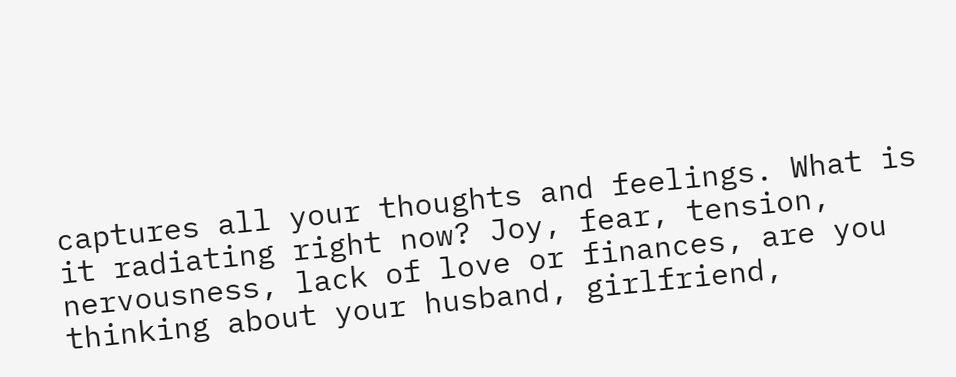captures all your thoughts and feelings. What is it radiating right now? Joy, fear, tension, nervousness, lack of love or finances, are you thinking about your husband, girlfriend,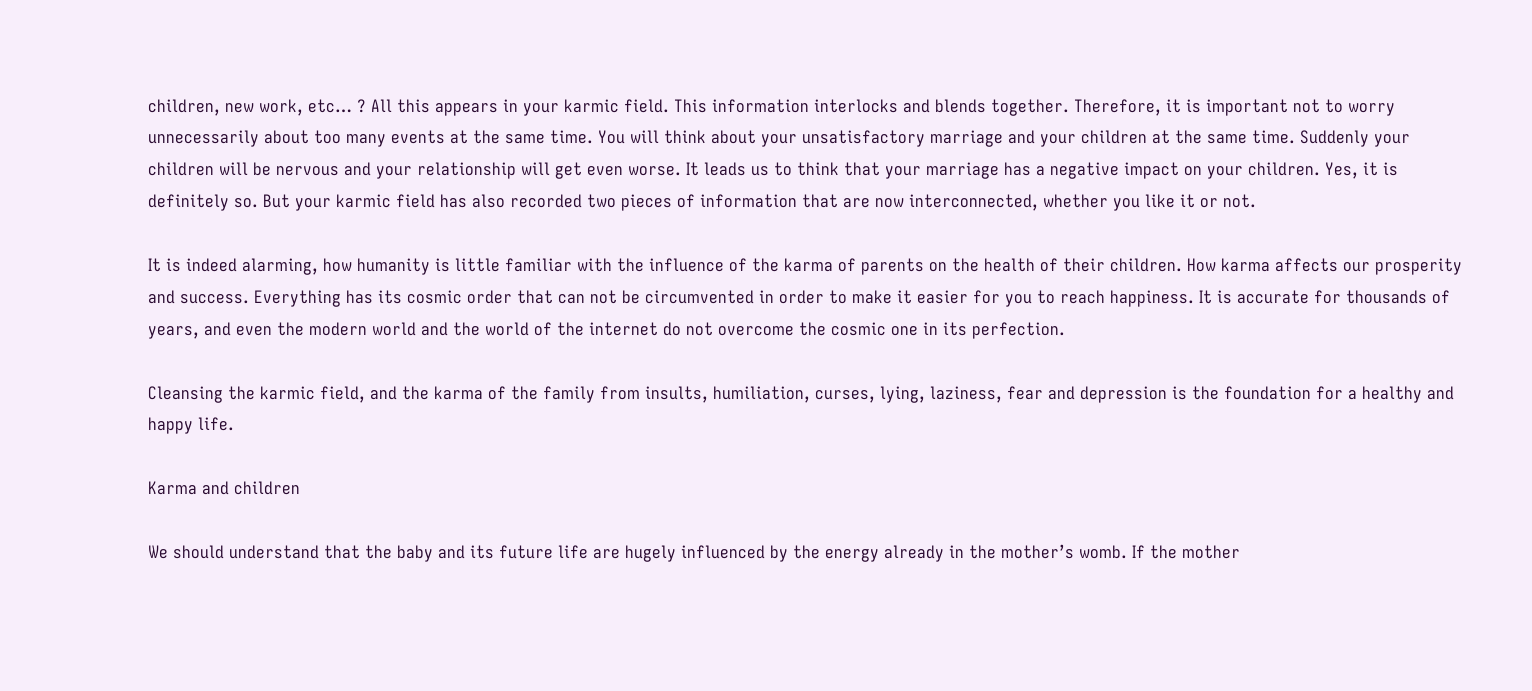children, new work, etc… ? All this appears in your karmic field. This information interlocks and blends together. Therefore, it is important not to worry unnecessarily about too many events at the same time. You will think about your unsatisfactory marriage and your children at the same time. Suddenly your children will be nervous and your relationship will get even worse. It leads us to think that your marriage has a negative impact on your children. Yes, it is definitely so. But your karmic field has also recorded two pieces of information that are now interconnected, whether you like it or not.

It is indeed alarming, how humanity is little familiar with the influence of the karma of parents on the health of their children. How karma affects our prosperity and success. Everything has its cosmic order that can not be circumvented in order to make it easier for you to reach happiness. It is accurate for thousands of years, and even the modern world and the world of the internet do not overcome the cosmic one in its perfection.

Cleansing the karmic field, and the karma of the family from insults, humiliation, curses, lying, laziness, fear and depression is the foundation for a healthy and happy life.

Karma and children

We should understand that the baby and its future life are hugely influenced by the energy already in the mother’s womb. If the mother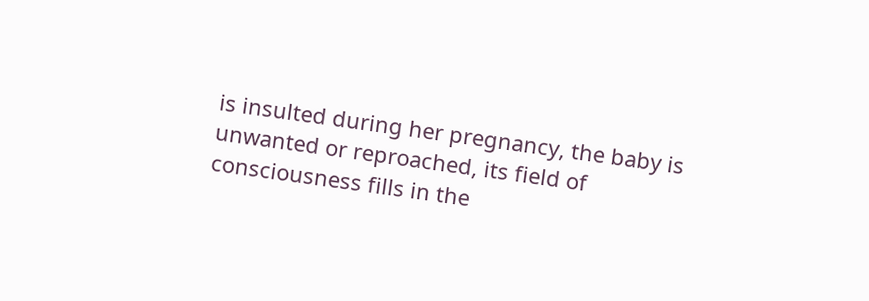is insulted during her pregnancy, the baby is unwanted or reproached, its field of consciousness fills in the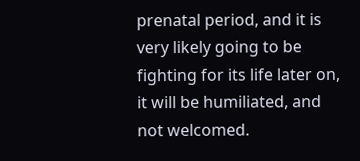prenatal period, and it is very likely going to be fighting for its life later on, it will be humiliated, and not welcomed.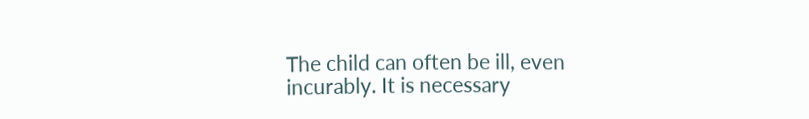The child can often be ill, even incurably. It is necessary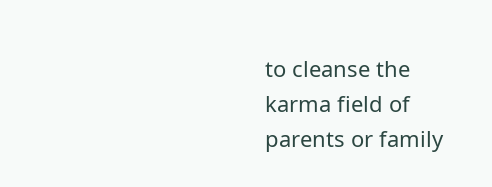to cleanse the karma field of parents or family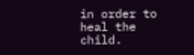in order to heal the child.